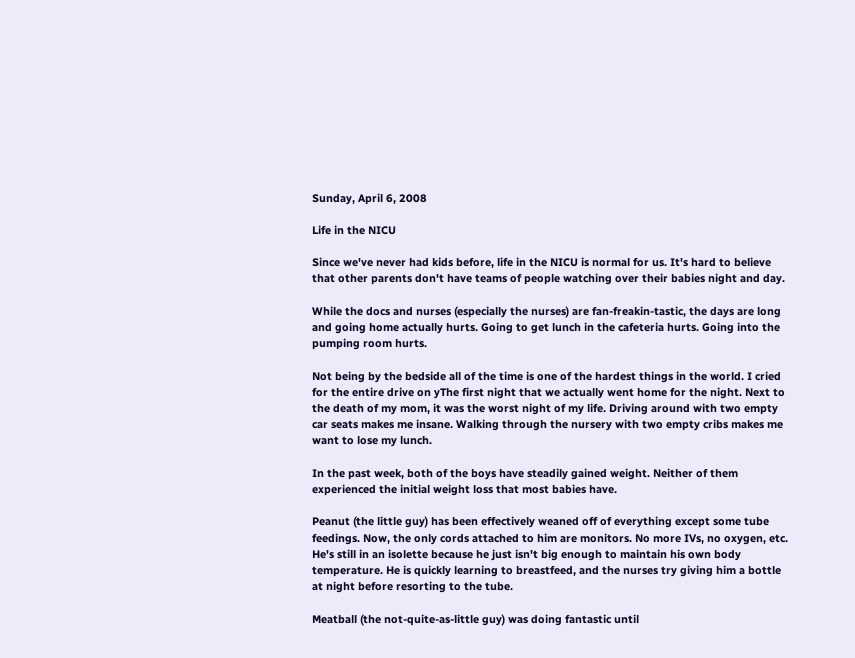Sunday, April 6, 2008

Life in the NICU

Since we've never had kids before, life in the NICU is normal for us. It's hard to believe that other parents don't have teams of people watching over their babies night and day.

While the docs and nurses (especially the nurses) are fan-freakin-tastic, the days are long and going home actually hurts. Going to get lunch in the cafeteria hurts. Going into the pumping room hurts.

Not being by the bedside all of the time is one of the hardest things in the world. I cried for the entire drive on yThe first night that we actually went home for the night. Next to the death of my mom, it was the worst night of my life. Driving around with two empty car seats makes me insane. Walking through the nursery with two empty cribs makes me want to lose my lunch.

In the past week, both of the boys have steadily gained weight. Neither of them experienced the initial weight loss that most babies have.

Peanut (the little guy) has been effectively weaned off of everything except some tube feedings. Now, the only cords attached to him are monitors. No more IVs, no oxygen, etc. He's still in an isolette because he just isn't big enough to maintain his own body temperature. He is quickly learning to breastfeed, and the nurses try giving him a bottle at night before resorting to the tube.

Meatball (the not-quite-as-little guy) was doing fantastic until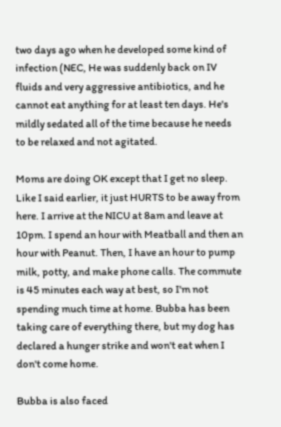two days ago when he developed some kind of infection (NEC, He was suddenly back on IV fluids and very aggressive antibiotics, and he cannot eat anything for at least ten days. He's mildly sedated all of the time because he needs to be relaxed and not agitated.

Moms are doing OK except that I get no sleep. Like I said earlier, it just HURTS to be away from here. I arrive at the NICU at 8am and leave at 10pm. I spend an hour with Meatball and then an hour with Peanut. Then, I have an hour to pump milk, potty, and make phone calls. The commute is 45 minutes each way at best, so I'm not spending much time at home. Bubba has been taking care of everything there, but my dog has declared a hunger strike and won't eat when I don't come home.

Bubba is also faced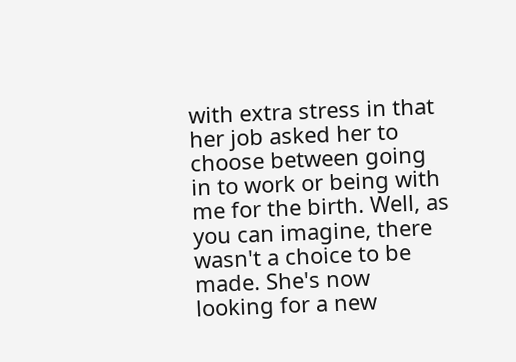with extra stress in that her job asked her to choose between going in to work or being with me for the birth. Well, as you can imagine, there wasn't a choice to be made. She's now looking for a new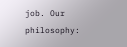job. Our philosophy: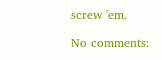screw 'em.

No comments: